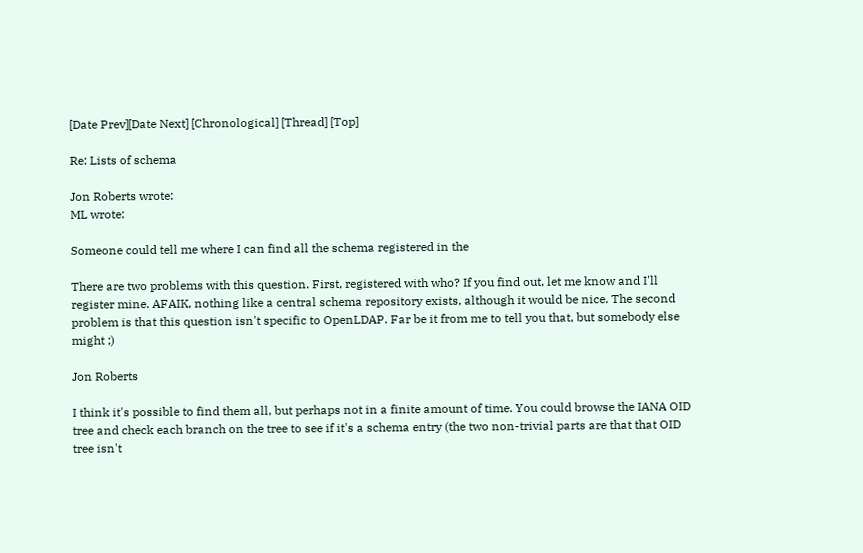[Date Prev][Date Next] [Chronological] [Thread] [Top]

Re: Lists of schema

Jon Roberts wrote:
ML wrote:

Someone could tell me where I can find all the schema registered in the

There are two problems with this question. First, registered with who? If you find out, let me know and I'll register mine. AFAIK, nothing like a central schema repository exists, although it would be nice. The second problem is that this question isn't specific to OpenLDAP. Far be it from me to tell you that, but somebody else might ;)

Jon Roberts

I think it's possible to find them all, but perhaps not in a finite amount of time. You could browse the IANA OID tree and check each branch on the tree to see if it's a schema entry (the two non-trivial parts are that that OID tree isn't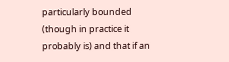particularly bounded (though in practice it probably is) and that if an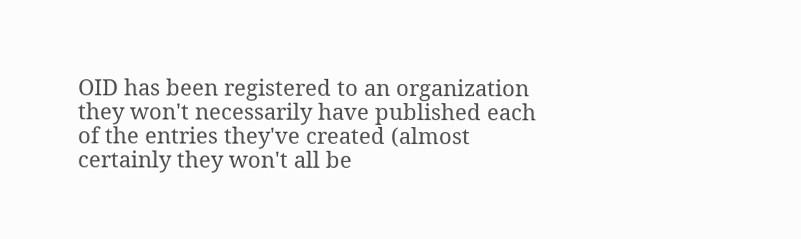OID has been registered to an organization they won't necessarily have published each of the entries they've created (almost certainly they won't all be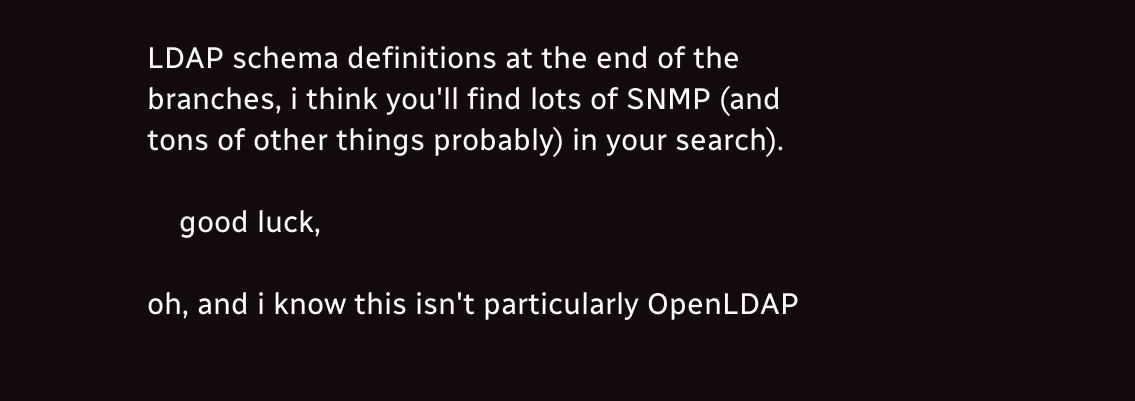LDAP schema definitions at the end of the branches, i think you'll find lots of SNMP (and tons of other things probably) in your search).

    good luck,

oh, and i know this isn't particularly OpenLDAP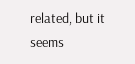related, but it seems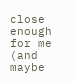close enough for me (and maybe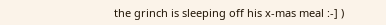the grinch is sleeping off his x-mas meal :-] )